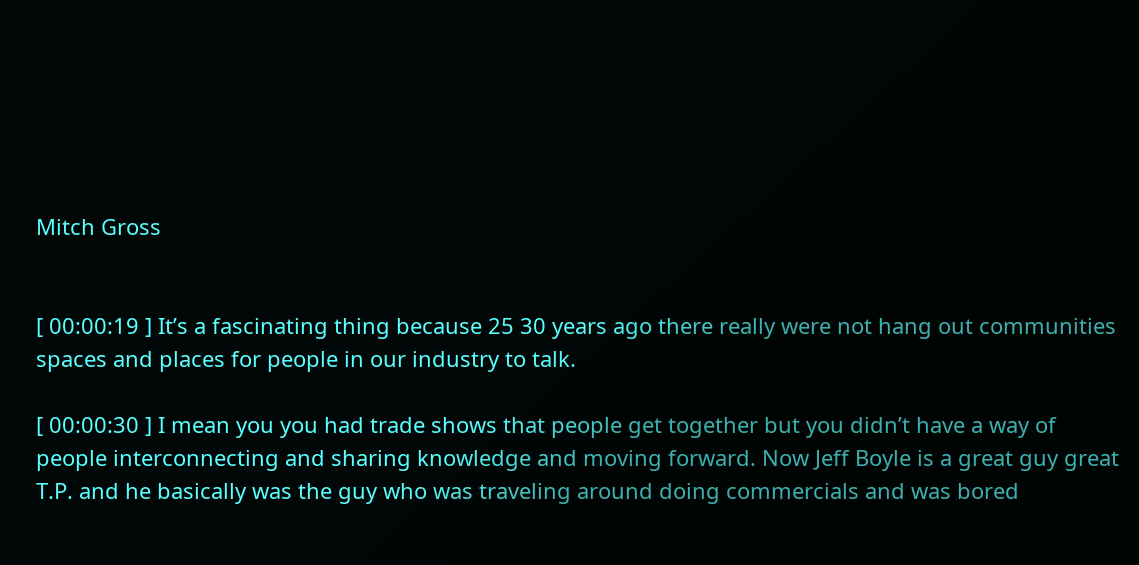Mitch Gross


[ 00:00:19 ] It’s a fascinating thing because 25 30 years ago there really were not hang out communities spaces and places for people in our industry to talk.

[ 00:00:30 ] I mean you you had trade shows that people get together but you didn’t have a way of people interconnecting and sharing knowledge and moving forward. Now Jeff Boyle is a great guy great T.P. and he basically was the guy who was traveling around doing commercials and was bored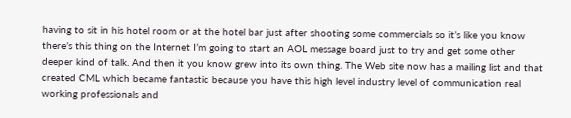having to sit in his hotel room or at the hotel bar just after shooting some commercials so it’s like you know there’s this thing on the Internet I’m going to start an AOL message board just to try and get some other deeper kind of talk. And then it you know grew into its own thing. The Web site now has a mailing list and that created CML which became fantastic because you have this high level industry level of communication real working professionals and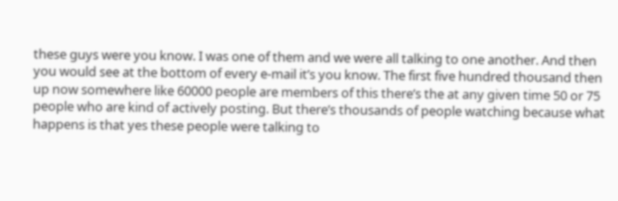these guys were you know. I was one of them and we were all talking to one another. And then you would see at the bottom of every e-mail it’s you know. The first five hundred thousand then up now somewhere like 60000 people are members of this there’s the at any given time 50 or 75 people who are kind of actively posting. But there’s thousands of people watching because what happens is that yes these people were talking to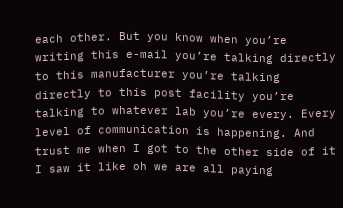each other. But you know when you’re writing this e-mail you’re talking directly to this manufacturer you’re talking directly to this post facility you’re talking to whatever lab you’re every. Every level of communication is happening. And trust me when I got to the other side of it I saw it like oh we are all paying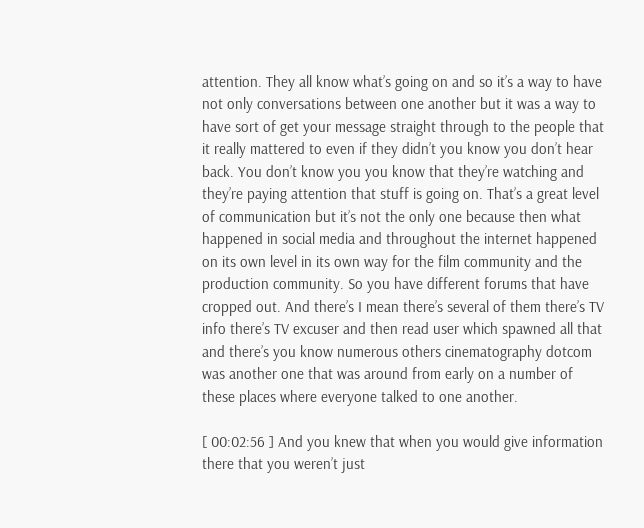attention. They all know what’s going on and so it’s a way to have not only conversations between one another but it was a way to have sort of get your message straight through to the people that it really mattered to even if they didn’t you know you don’t hear back. You don’t know you you know that they’re watching and they’re paying attention that stuff is going on. That’s a great level of communication but it’s not the only one because then what happened in social media and throughout the internet happened on its own level in its own way for the film community and the production community. So you have different forums that have cropped out. And there’s I mean there’s several of them there’s TV info there’s TV excuser and then read user which spawned all that and there’s you know numerous others cinematography dotcom was another one that was around from early on a number of these places where everyone talked to one another.

[ 00:02:56 ] And you knew that when you would give information there that you weren’t just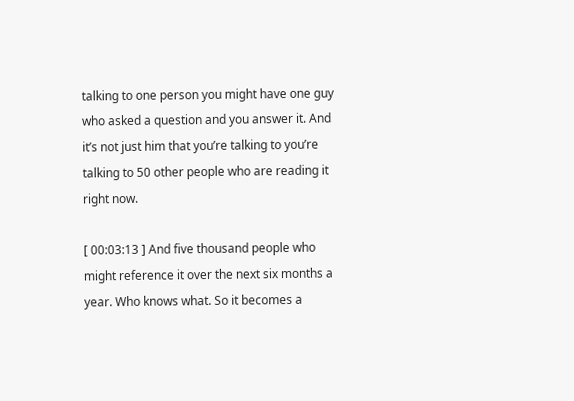talking to one person you might have one guy who asked a question and you answer it. And it’s not just him that you’re talking to you’re talking to 50 other people who are reading it right now.

[ 00:03:13 ] And five thousand people who might reference it over the next six months a year. Who knows what. So it becomes a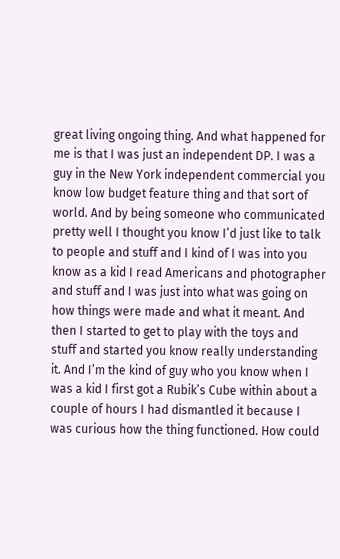great living ongoing thing. And what happened for me is that I was just an independent DP. I was a guy in the New York independent commercial you know low budget feature thing and that sort of world. And by being someone who communicated pretty well I thought you know I’d just like to talk to people and stuff and I kind of I was into you know as a kid I read Americans and photographer and stuff and I was just into what was going on how things were made and what it meant. And then I started to get to play with the toys and stuff and started you know really understanding it. And I’m the kind of guy who you know when I was a kid I first got a Rubik’s Cube within about a couple of hours I had dismantled it because I was curious how the thing functioned. How could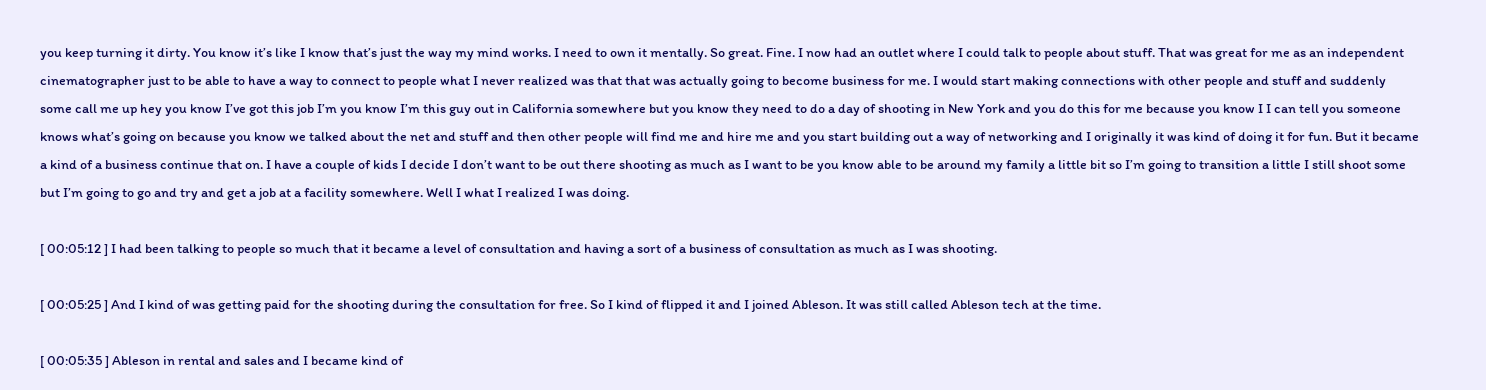you keep turning it dirty. You know it’s like I know that’s just the way my mind works. I need to own it mentally. So great. Fine. I now had an outlet where I could talk to people about stuff. That was great for me as an independent cinematographer just to be able to have a way to connect to people what I never realized was that that was actually going to become business for me. I would start making connections with other people and stuff and suddenly some call me up hey you know I’ve got this job I’m you know I’m this guy out in California somewhere but you know they need to do a day of shooting in New York and you do this for me because you know I I can tell you someone knows what’s going on because you know we talked about the net and stuff and then other people will find me and hire me and you start building out a way of networking and I originally it was kind of doing it for fun. But it became a kind of a business continue that on. I have a couple of kids I decide I don’t want to be out there shooting as much as I want to be you know able to be around my family a little bit so I’m going to transition a little I still shoot some but I’m going to go and try and get a job at a facility somewhere. Well I what I realized I was doing.

[ 00:05:12 ] I had been talking to people so much that it became a level of consultation and having a sort of a business of consultation as much as I was shooting.

[ 00:05:25 ] And I kind of was getting paid for the shooting during the consultation for free. So I kind of flipped it and I joined Ableson. It was still called Ableson tech at the time.

[ 00:05:35 ] Ableson in rental and sales and I became kind of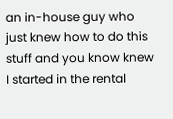an in-house guy who just knew how to do this stuff and you know knew I started in the rental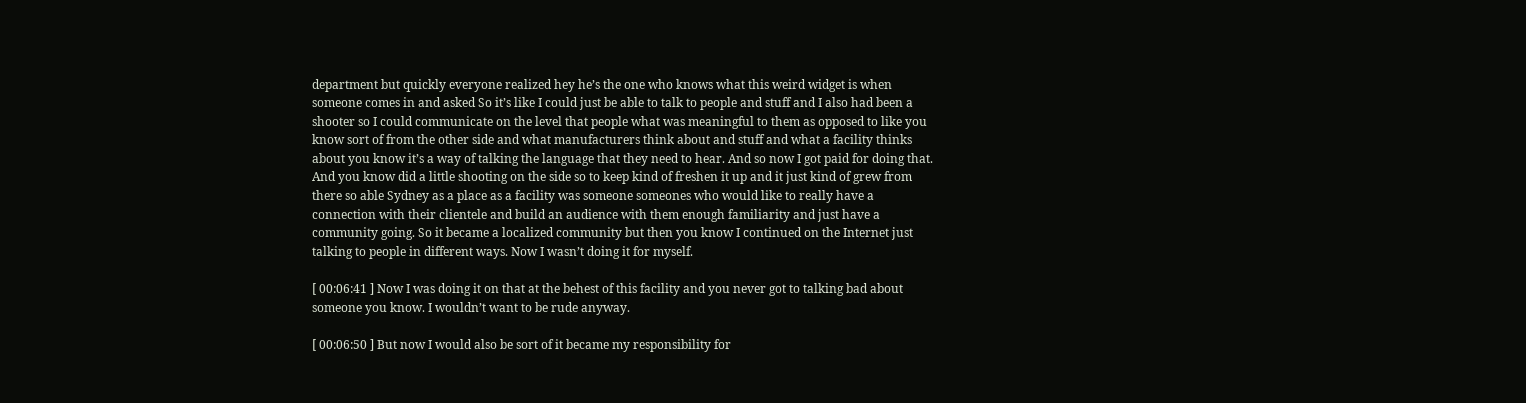department but quickly everyone realized hey he’s the one who knows what this weird widget is when someone comes in and asked So it’s like I could just be able to talk to people and stuff and I also had been a shooter so I could communicate on the level that people what was meaningful to them as opposed to like you know sort of from the other side and what manufacturers think about and stuff and what a facility thinks about you know it’s a way of talking the language that they need to hear. And so now I got paid for doing that. And you know did a little shooting on the side so to keep kind of freshen it up and it just kind of grew from there so able Sydney as a place as a facility was someone someones who would like to really have a connection with their clientele and build an audience with them enough familiarity and just have a community going. So it became a localized community but then you know I continued on the Internet just talking to people in different ways. Now I wasn’t doing it for myself.

[ 00:06:41 ] Now I was doing it on that at the behest of this facility and you never got to talking bad about someone you know. I wouldn’t want to be rude anyway.

[ 00:06:50 ] But now I would also be sort of it became my responsibility for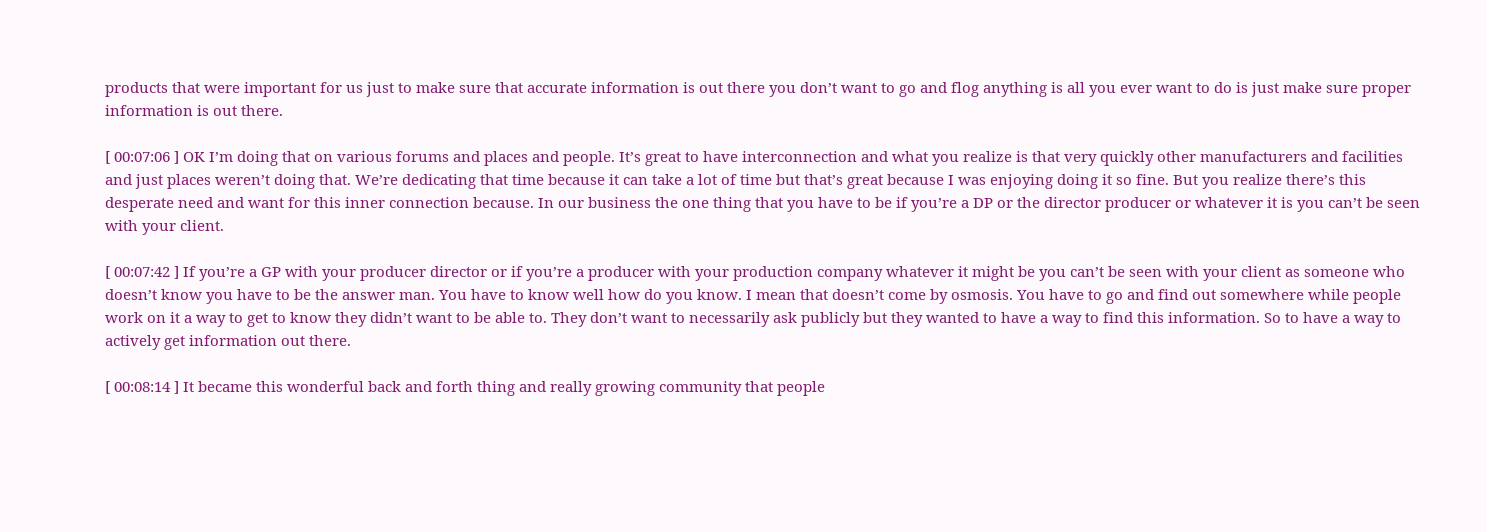products that were important for us just to make sure that accurate information is out there you don’t want to go and flog anything is all you ever want to do is just make sure proper information is out there.

[ 00:07:06 ] OK I’m doing that on various forums and places and people. It’s great to have interconnection and what you realize is that very quickly other manufacturers and facilities and just places weren’t doing that. We’re dedicating that time because it can take a lot of time but that’s great because I was enjoying doing it so fine. But you realize there’s this desperate need and want for this inner connection because. In our business the one thing that you have to be if you’re a DP or the director producer or whatever it is you can’t be seen with your client.

[ 00:07:42 ] If you’re a GP with your producer director or if you’re a producer with your production company whatever it might be you can’t be seen with your client as someone who doesn’t know you have to be the answer man. You have to know well how do you know. I mean that doesn’t come by osmosis. You have to go and find out somewhere while people work on it a way to get to know they didn’t want to be able to. They don’t want to necessarily ask publicly but they wanted to have a way to find this information. So to have a way to actively get information out there.

[ 00:08:14 ] It became this wonderful back and forth thing and really growing community that people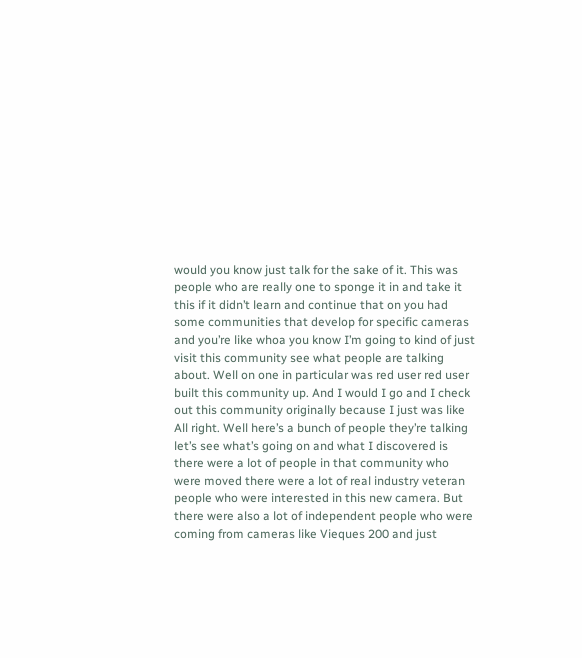would you know just talk for the sake of it. This was people who are really one to sponge it in and take it this if it didn’t learn and continue that on you had some communities that develop for specific cameras and you’re like whoa you know I’m going to kind of just visit this community see what people are talking about. Well on one in particular was red user red user built this community up. And I would I go and I check out this community originally because I just was like All right. Well here’s a bunch of people they’re talking let’s see what’s going on and what I discovered is there were a lot of people in that community who were moved there were a lot of real industry veteran people who were interested in this new camera. But there were also a lot of independent people who were coming from cameras like Vieques 200 and just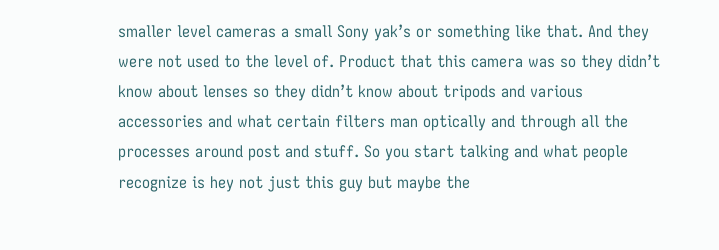smaller level cameras a small Sony yak’s or something like that. And they were not used to the level of. Product that this camera was so they didn’t know about lenses so they didn’t know about tripods and various accessories and what certain filters man optically and through all the processes around post and stuff. So you start talking and what people recognize is hey not just this guy but maybe the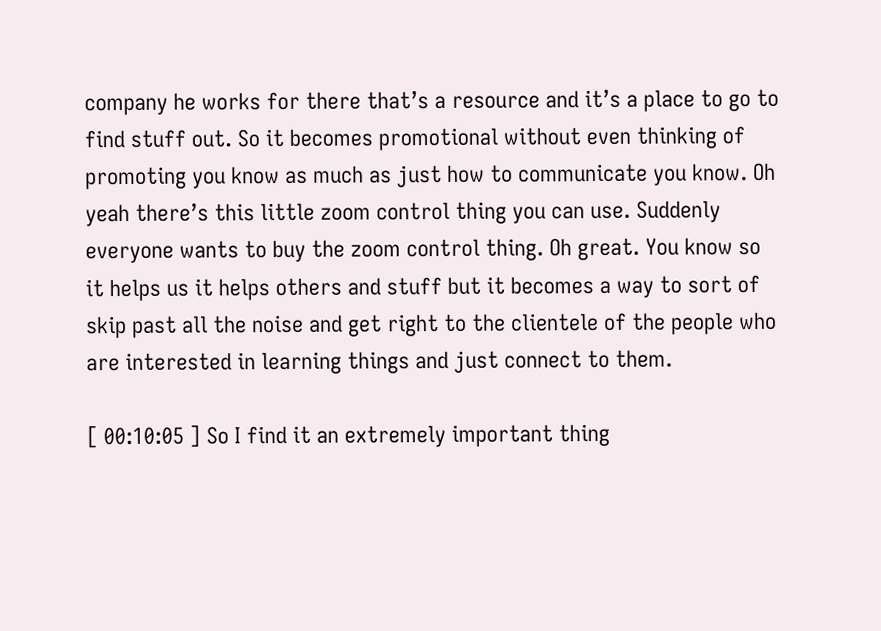company he works for there that’s a resource and it’s a place to go to find stuff out. So it becomes promotional without even thinking of promoting you know as much as just how to communicate you know. Oh yeah there’s this little zoom control thing you can use. Suddenly everyone wants to buy the zoom control thing. Oh great. You know so it helps us it helps others and stuff but it becomes a way to sort of skip past all the noise and get right to the clientele of the people who are interested in learning things and just connect to them.

[ 00:10:05 ] So I find it an extremely important thing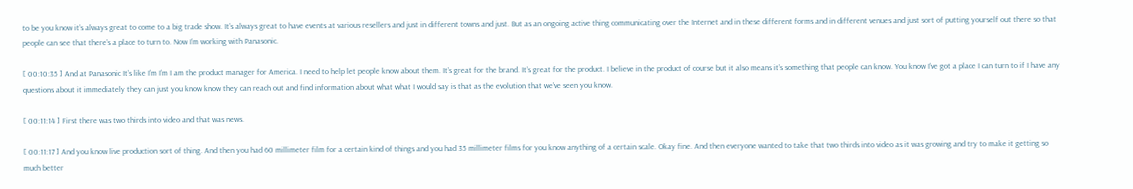to be you know it’s always great to come to a big trade show. It’s always great to have events at various resellers and just in different towns and just. But as an ongoing active thing communicating over the Internet and in these different forms and in different venues and just sort of putting yourself out there so that people can see that there’s a place to turn to. Now I’m working with Panasonic.

[ 00:10:35 ] And at Panasonic It’s like I’m I’m I am the product manager for America. I need to help let people know about them. It’s great for the brand. It’s great for the product. I believe in the product of course but it also means it’s something that people can know. You know I’ve got a place I can turn to if I have any questions about it immediately they can just you know know they can reach out and find information about what what I would say is that as the evolution that we’ve seen you know.

[ 00:11:14 ] First there was two thirds into video and that was news.

[ 00:11:17 ] And you know live production sort of thing. And then you had 60 millimeter film for a certain kind of things and you had 35 millimeter films for you know anything of a certain scale. Okay fine. And then everyone wanted to take that two thirds into video as it was growing and try to make it getting so much better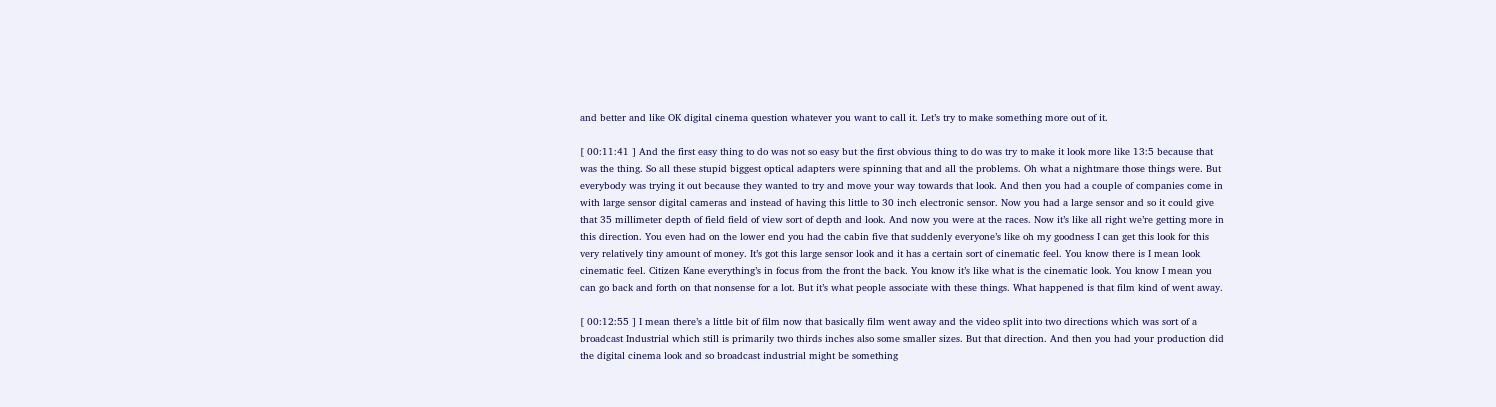and better and like OK digital cinema question whatever you want to call it. Let’s try to make something more out of it.

[ 00:11:41 ] And the first easy thing to do was not so easy but the first obvious thing to do was try to make it look more like 13:5 because that was the thing. So all these stupid biggest optical adapters were spinning that and all the problems. Oh what a nightmare those things were. But everybody was trying it out because they wanted to try and move your way towards that look. And then you had a couple of companies come in with large sensor digital cameras and instead of having this little to 30 inch electronic sensor. Now you had a large sensor and so it could give that 35 millimeter depth of field field of view sort of depth and look. And now you were at the races. Now it’s like all right we’re getting more in this direction. You even had on the lower end you had the cabin five that suddenly everyone’s like oh my goodness I can get this look for this very relatively tiny amount of money. It’s got this large sensor look and it has a certain sort of cinematic feel. You know there is I mean look cinematic feel. Citizen Kane everything’s in focus from the front the back. You know it’s like what is the cinematic look. You know I mean you can go back and forth on that nonsense for a lot. But it’s what people associate with these things. What happened is that film kind of went away.

[ 00:12:55 ] I mean there’s a little bit of film now that basically film went away and the video split into two directions which was sort of a broadcast Industrial which still is primarily two thirds inches also some smaller sizes. But that direction. And then you had your production did the digital cinema look and so broadcast industrial might be something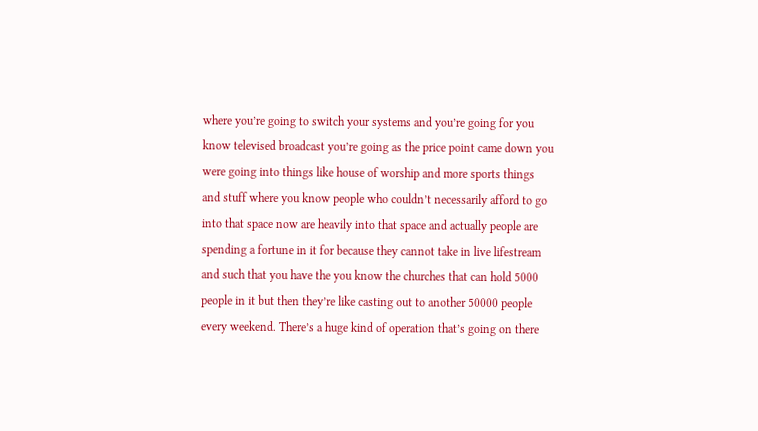where you’re going to switch your systems and you’re going for you know televised broadcast you’re going as the price point came down you were going into things like house of worship and more sports things and stuff where you know people who couldn’t necessarily afford to go into that space now are heavily into that space and actually people are spending a fortune in it for because they cannot take in live lifestream and such that you have the you know the churches that can hold 5000 people in it but then they’re like casting out to another 50000 people every weekend. There’s a huge kind of operation that’s going on there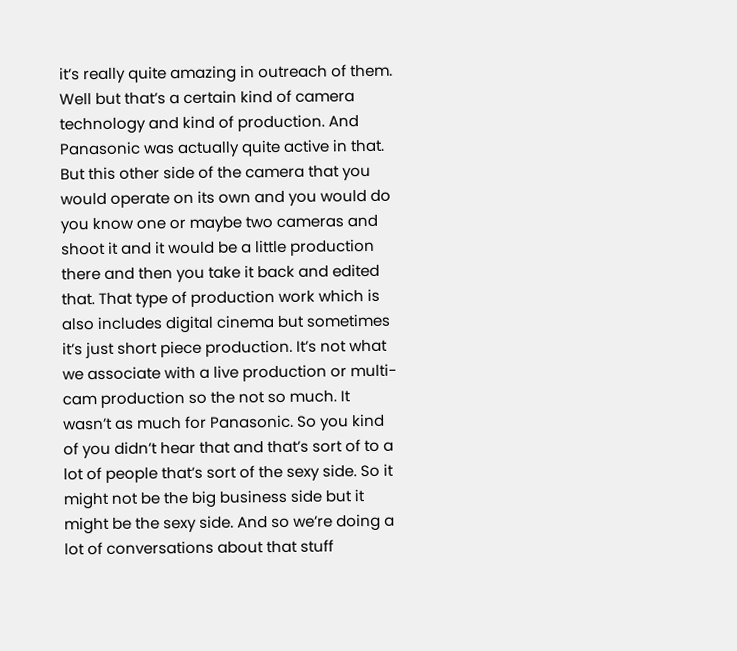it’s really quite amazing in outreach of them. Well but that’s a certain kind of camera technology and kind of production. And Panasonic was actually quite active in that. But this other side of the camera that you would operate on its own and you would do you know one or maybe two cameras and shoot it and it would be a little production there and then you take it back and edited that. That type of production work which is also includes digital cinema but sometimes it’s just short piece production. It’s not what we associate with a live production or multi-cam production so the not so much. It wasn’t as much for Panasonic. So you kind of you didn’t hear that and that’s sort of to a lot of people that’s sort of the sexy side. So it might not be the big business side but it might be the sexy side. And so we’re doing a lot of conversations about that stuff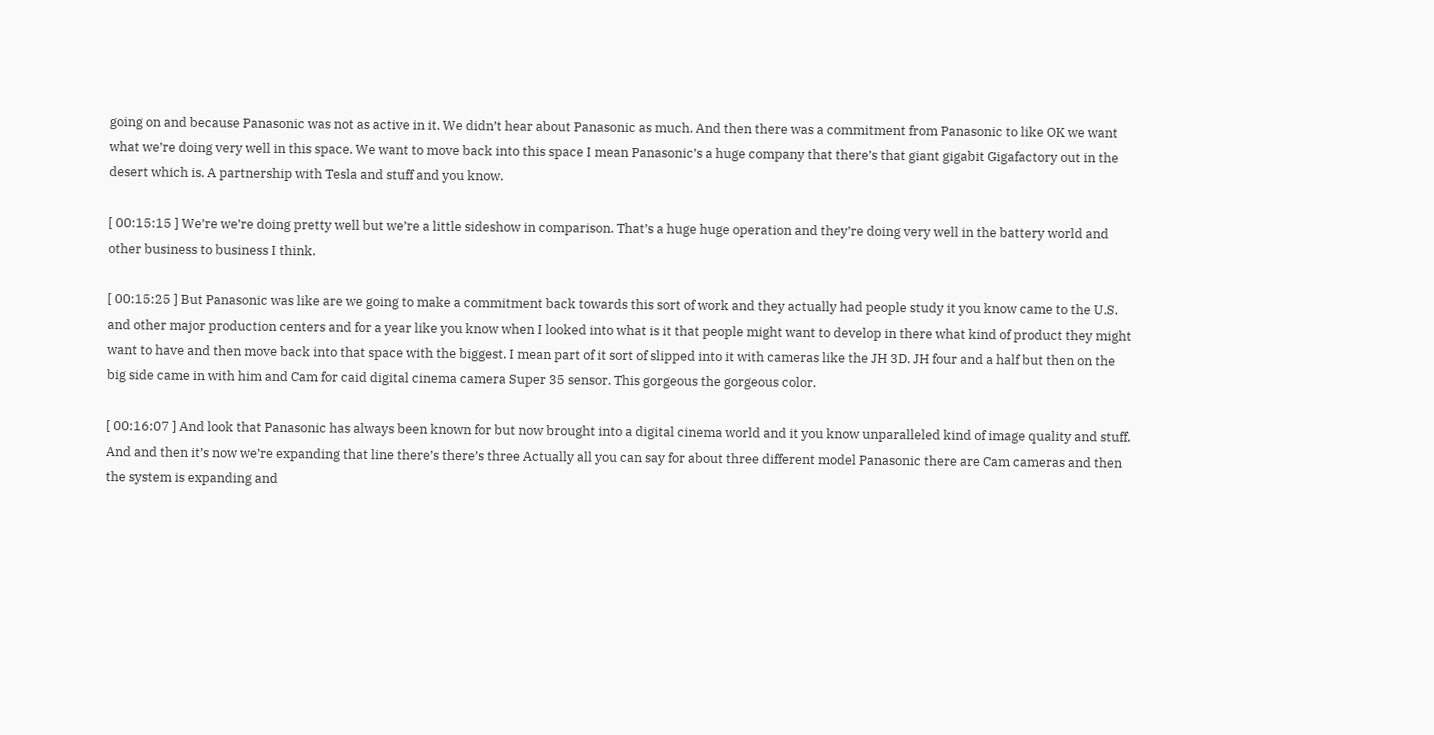going on and because Panasonic was not as active in it. We didn’t hear about Panasonic as much. And then there was a commitment from Panasonic to like OK we want what we’re doing very well in this space. We want to move back into this space I mean Panasonic’s a huge company that there’s that giant gigabit Gigafactory out in the desert which is. A partnership with Tesla and stuff and you know.

[ 00:15:15 ] We’re we’re doing pretty well but we’re a little sideshow in comparison. That’s a huge huge operation and they’re doing very well in the battery world and other business to business I think.

[ 00:15:25 ] But Panasonic was like are we going to make a commitment back towards this sort of work and they actually had people study it you know came to the U.S. and other major production centers and for a year like you know when I looked into what is it that people might want to develop in there what kind of product they might want to have and then move back into that space with the biggest. I mean part of it sort of slipped into it with cameras like the JH 3D. JH four and a half but then on the big side came in with him and Cam for caid digital cinema camera Super 35 sensor. This gorgeous the gorgeous color.

[ 00:16:07 ] And look that Panasonic has always been known for but now brought into a digital cinema world and it you know unparalleled kind of image quality and stuff. And and then it’s now we’re expanding that line there’s there’s three Actually all you can say for about three different model Panasonic there are Cam cameras and then the system is expanding and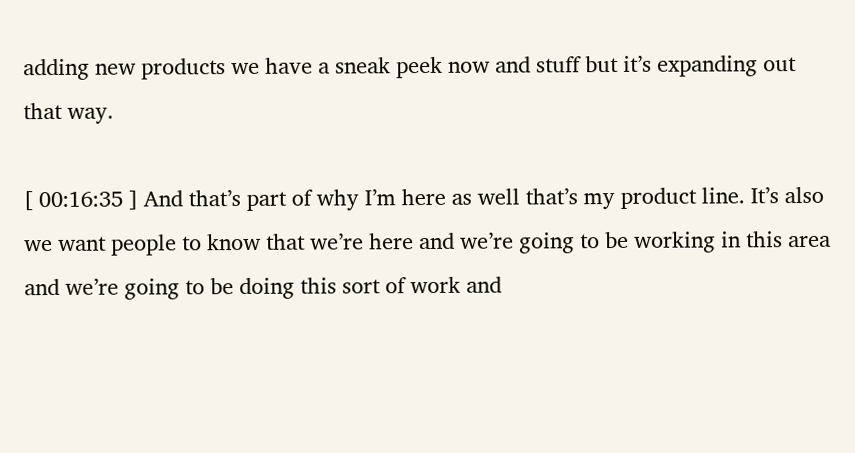adding new products we have a sneak peek now and stuff but it’s expanding out that way.

[ 00:16:35 ] And that’s part of why I’m here as well that’s my product line. It’s also we want people to know that we’re here and we’re going to be working in this area and we’re going to be doing this sort of work and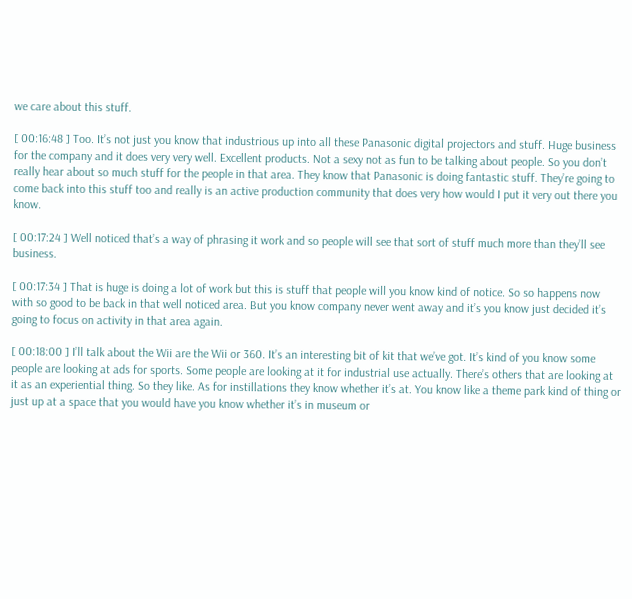we care about this stuff.

[ 00:16:48 ] Too. It’s not just you know that industrious up into all these Panasonic digital projectors and stuff. Huge business for the company and it does very very well. Excellent products. Not a sexy not as fun to be talking about people. So you don’t really hear about so much stuff for the people in that area. They know that Panasonic is doing fantastic stuff. They’re going to come back into this stuff too and really is an active production community that does very how would I put it very out there you know.

[ 00:17:24 ] Well noticed that’s a way of phrasing it work and so people will see that sort of stuff much more than they’ll see business.

[ 00:17:34 ] That is huge is doing a lot of work but this is stuff that people will you know kind of notice. So so happens now with so good to be back in that well noticed area. But you know company never went away and it’s you know just decided it’s going to focus on activity in that area again.

[ 00:18:00 ] I’ll talk about the Wii are the Wii or 360. It’s an interesting bit of kit that we’ve got. It’s kind of you know some people are looking at ads for sports. Some people are looking at it for industrial use actually. There’s others that are looking at it as an experiential thing. So they like. As for instillations they know whether it’s at. You know like a theme park kind of thing or just up at a space that you would have you know whether it’s in museum or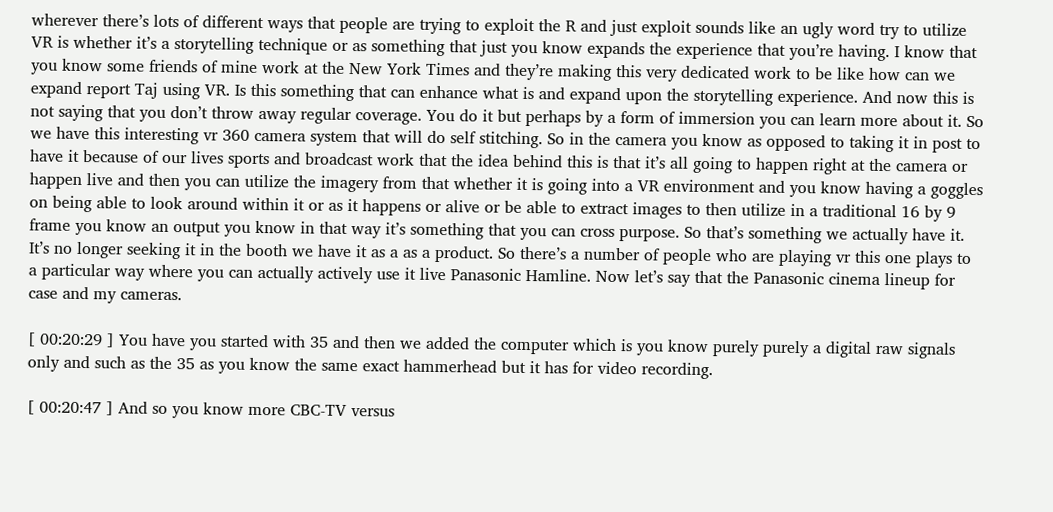wherever there’s lots of different ways that people are trying to exploit the R and just exploit sounds like an ugly word try to utilize VR is whether it’s a storytelling technique or as something that just you know expands the experience that you’re having. I know that you know some friends of mine work at the New York Times and they’re making this very dedicated work to be like how can we expand report Taj using VR. Is this something that can enhance what is and expand upon the storytelling experience. And now this is not saying that you don’t throw away regular coverage. You do it but perhaps by a form of immersion you can learn more about it. So we have this interesting vr 360 camera system that will do self stitching. So in the camera you know as opposed to taking it in post to have it because of our lives sports and broadcast work that the idea behind this is that it’s all going to happen right at the camera or happen live and then you can utilize the imagery from that whether it is going into a VR environment and you know having a goggles on being able to look around within it or as it happens or alive or be able to extract images to then utilize in a traditional 16 by 9 frame you know an output you know in that way it’s something that you can cross purpose. So that’s something we actually have it. It’s no longer seeking it in the booth we have it as a as a product. So there’s a number of people who are playing vr this one plays to a particular way where you can actually actively use it live Panasonic Hamline. Now let’s say that the Panasonic cinema lineup for case and my cameras.

[ 00:20:29 ] You have you started with 35 and then we added the computer which is you know purely purely a digital raw signals only and such as the 35 as you know the same exact hammerhead but it has for video recording.

[ 00:20:47 ] And so you know more CBC-TV versus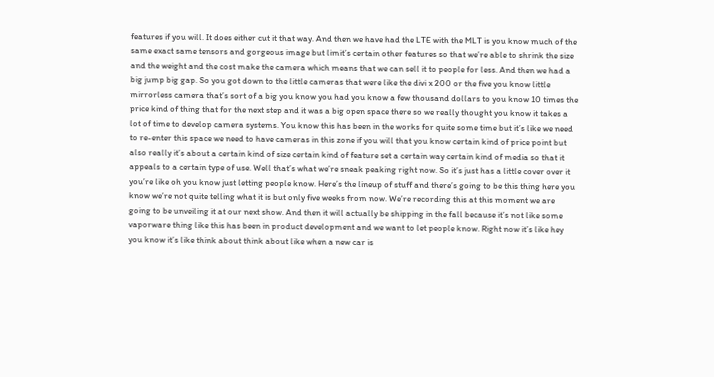features if you will. It does either cut it that way. And then we have had the LTE with the MLT is you know much of the same exact same tensors and gorgeous image but limit’s certain other features so that we’re able to shrink the size and the weight and the cost make the camera which means that we can sell it to people for less. And then we had a big jump big gap. So you got down to the little cameras that were like the divi x 200 or the five you know little mirrorless camera that’s sort of a big you know you had you know a few thousand dollars to you know 10 times the price kind of thing that for the next step and it was a big open space there so we really thought you know it takes a lot of time to develop camera systems. You know this has been in the works for quite some time but it’s like we need to re-enter this space we need to have cameras in this zone if you will that you know certain kind of price point but also really it’s about a certain kind of size certain kind of feature set a certain way certain kind of media so that it appeals to a certain type of use. Well that’s what we’re sneak peaking right now. So it’s just has a little cover over it you’re like oh you know just letting people know. Here’s the lineup of stuff and there’s going to be this thing here you know we’re not quite telling what it is but only five weeks from now. We’re recording this at this moment we are going to be unveiling it at our next show. And then it will actually be shipping in the fall because it’s not like some vaporware thing like this has been in product development and we want to let people know. Right now it’s like hey you know it’s like think about think about like when a new car is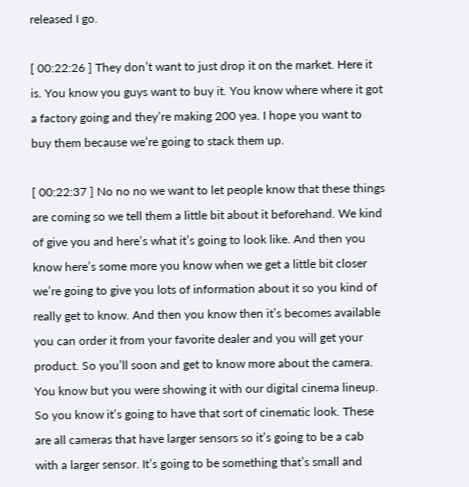released I go.

[ 00:22:26 ] They don’t want to just drop it on the market. Here it is. You know you guys want to buy it. You know where where it got a factory going and they’re making 200 yea. I hope you want to buy them because we’re going to stack them up.

[ 00:22:37 ] No no no we want to let people know that these things are coming so we tell them a little bit about it beforehand. We kind of give you and here’s what it’s going to look like. And then you know here’s some more you know when we get a little bit closer we’re going to give you lots of information about it so you kind of really get to know. And then you know then it’s becomes available you can order it from your favorite dealer and you will get your product. So you’ll soon and get to know more about the camera. You know but you were showing it with our digital cinema lineup. So you know it’s going to have that sort of cinematic look. These are all cameras that have larger sensors so it’s going to be a cab with a larger sensor. It’s going to be something that’s small and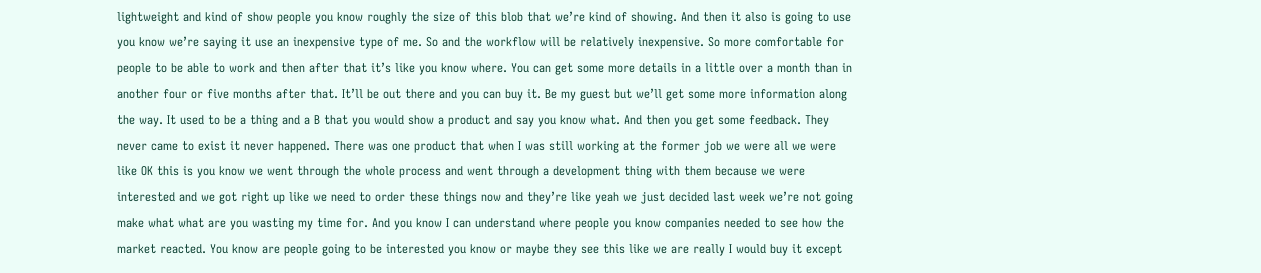lightweight and kind of show people you know roughly the size of this blob that we’re kind of showing. And then it also is going to use you know we’re saying it use an inexpensive type of me. So and the workflow will be relatively inexpensive. So more comfortable for people to be able to work and then after that it’s like you know where. You can get some more details in a little over a month than in another four or five months after that. It’ll be out there and you can buy it. Be my guest but we’ll get some more information along the way. It used to be a thing and a B that you would show a product and say you know what. And then you get some feedback. They never came to exist it never happened. There was one product that when I was still working at the former job we were all we were like OK this is you know we went through the whole process and went through a development thing with them because we were interested and we got right up like we need to order these things now and they’re like yeah we just decided last week we’re not going make what what are you wasting my time for. And you know I can understand where people you know companies needed to see how the market reacted. You know are people going to be interested you know or maybe they see this like we are really I would buy it except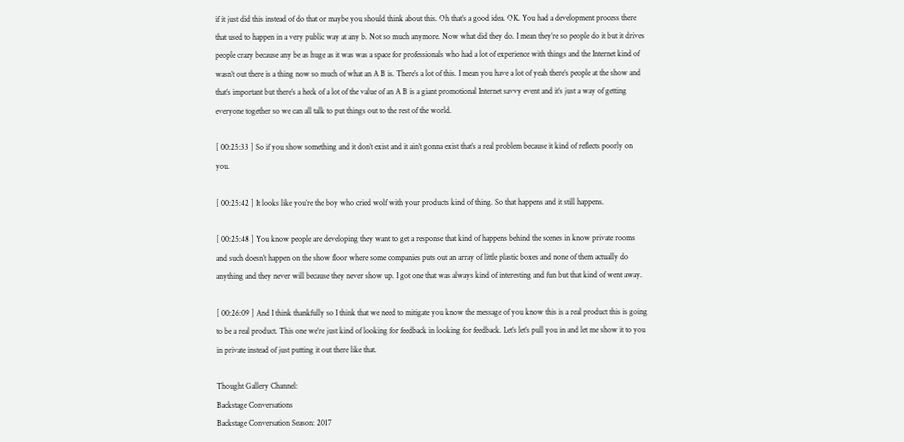if it just did this instead of do that or maybe you should think about this. Oh that’s a good idea. OK. You had a development process there that used to happen in a very public way at any b. Not so much anymore. Now what did they do. I mean they’re so people do it but it drives people crazy because any be as huge as it was was a space for professionals who had a lot of experience with things and the Internet kind of wasn’t out there is a thing now so much of what an A B is. There’s a lot of this. I mean you have a lot of yeah there’s people at the show and that’s important but there’s a heck of a lot of the value of an A B is a giant promotional Internet savvy event and it’s just a way of getting everyone together so we can all talk to put things out to the rest of the world.

[ 00:25:33 ] So if you show something and it don’t exist and it ain’t gonna exist that’s a real problem because it kind of reflects poorly on you.

[ 00:25:42 ] It looks like you’re the boy who cried wolf with your products kind of thing. So that happens and it still happens.

[ 00:25:48 ] You know people are developing they want to get a response that kind of happens behind the scenes in know private rooms and such doesn’t happen on the show floor where some companies puts out an array of little plastic boxes and none of them actually do anything and they never will because they never show up. I got one that was always kind of interesting and fun but that kind of went away.

[ 00:26:09 ] And I think thankfully so I think that we need to mitigate you know the message of you know this is a real product this is going to be a real product. This one we’re just kind of looking for feedback in looking for feedback. Let’s let’s pull you in and let me show it to you in private instead of just putting it out there like that.

Thought Gallery Channel:
Backstage Conversations
Backstage Conversation Season: 2017